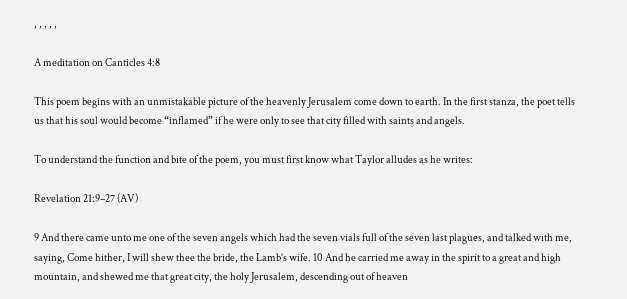, , , , ,

A meditation on Canticles 4:8

This poem begins with an unmistakable picture of the heavenly Jerusalem come down to earth. In the first stanza, the poet tells us that his soul would become “inflamed” if he were only to see that city filled with saints and angels.

To understand the function and bite of the poem, you must first know what Taylor alludes as he writes:

Revelation 21:9–27 (AV)

9 And there came unto me one of the seven angels which had the seven vials full of the seven last plagues, and talked with me, saying, Come hither, I will shew thee the bride, the Lamb’s wife. 10 And he carried me away in the spirit to a great and high mountain, and shewed me that great city, the holy Jerusalem, descending out of heaven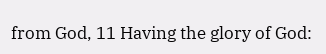from God, 11 Having the glory of God: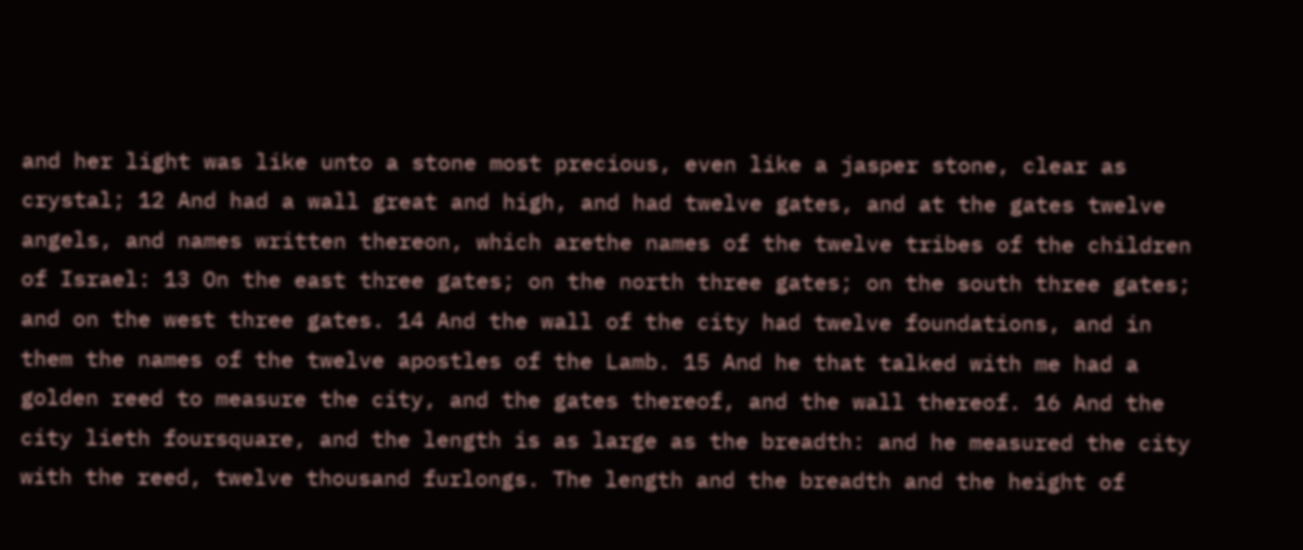and her light was like unto a stone most precious, even like a jasper stone, clear as crystal; 12 And had a wall great and high, and had twelve gates, and at the gates twelve angels, and names written thereon, which arethe names of the twelve tribes of the children of Israel: 13 On the east three gates; on the north three gates; on the south three gates; and on the west three gates. 14 And the wall of the city had twelve foundations, and in them the names of the twelve apostles of the Lamb. 15 And he that talked with me had a golden reed to measure the city, and the gates thereof, and the wall thereof. 16 And the city lieth foursquare, and the length is as large as the breadth: and he measured the city with the reed, twelve thousand furlongs. The length and the breadth and the height of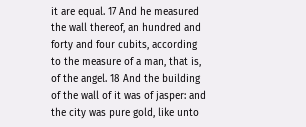it are equal. 17 And he measured the wall thereof, an hundred and forty and four cubits, according to the measure of a man, that is, of the angel. 18 And the building of the wall of it was of jasper: and the city was pure gold, like unto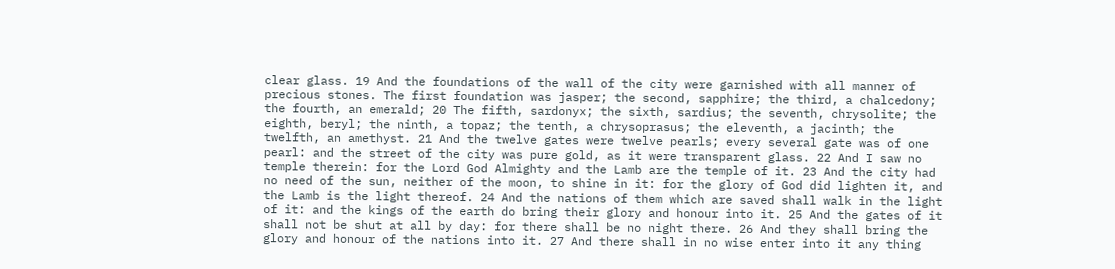clear glass. 19 And the foundations of the wall of the city were garnished with all manner of precious stones. The first foundation was jasper; the second, sapphire; the third, a chalcedony; the fourth, an emerald; 20 The fifth, sardonyx; the sixth, sardius; the seventh, chrysolite; the eighth, beryl; the ninth, a topaz; the tenth, a chrysoprasus; the eleventh, a jacinth; the twelfth, an amethyst. 21 And the twelve gates were twelve pearls; every several gate was of one pearl: and the street of the city was pure gold, as it were transparent glass. 22 And I saw no temple therein: for the Lord God Almighty and the Lamb are the temple of it. 23 And the city had no need of the sun, neither of the moon, to shine in it: for the glory of God did lighten it, and the Lamb is the light thereof. 24 And the nations of them which are saved shall walk in the light of it: and the kings of the earth do bring their glory and honour into it. 25 And the gates of it shall not be shut at all by day: for there shall be no night there. 26 And they shall bring the glory and honour of the nations into it. 27 And there shall in no wise enter into it any thing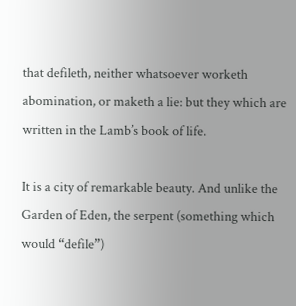that defileth, neither whatsoever worketh abomination, or maketh a lie: but they which are written in the Lamb’s book of life.

It is a city of remarkable beauty. And unlike the Garden of Eden, the serpent (something which would “defile”)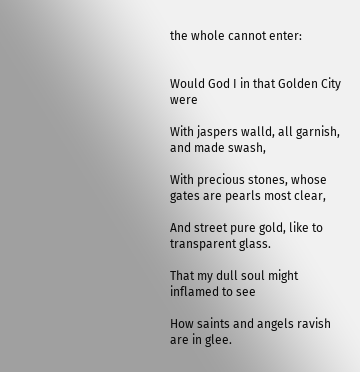the whole cannot enter:


Would God I in that Golden City were

With jaspers walld, all garnish, and made swash,

With precious stones, whose gates are pearls most clear,

And street pure gold, like to transparent glass.

That my dull soul might inflamed to see

How saints and angels ravish are in glee.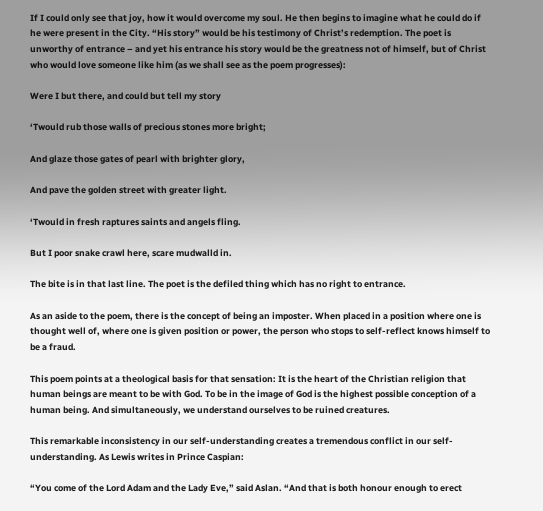If I could only see that joy, how it would overcome my soul. He then begins to imagine what he could do if he were present in the City. “His story” would be his testimony of Christ’s redemption. The poet is unworthy of entrance – and yet his entrance his story would be the greatness not of himself, but of Christ who would love someone like him (as we shall see as the poem progresses):

Were I but there, and could but tell my story

‘Twould rub those walls of precious stones more bright;

And glaze those gates of pearl with brighter glory,

And pave the golden street with greater light.

‘Twould in fresh raptures saints and angels fling.

But I poor snake crawl here, scare mudwalld in.

The bite is in that last line. The poet is the defiled thing which has no right to entrance.

As an aside to the poem, there is the concept of being an imposter. When placed in a position where one is thought well of, where one is given position or power, the person who stops to self-reflect knows himself to be a fraud.

This poem points at a theological basis for that sensation: It is the heart of the Christian religion that human beings are meant to be with God. To be in the image of God is the highest possible conception of a human being. And simultaneously, we understand ourselves to be ruined creatures.

This remarkable inconsistency in our self-understanding creates a tremendous conflict in our self-understanding. As Lewis writes in Prince Caspian:

“You come of the Lord Adam and the Lady Eve,” said Aslan. “And that is both honour enough to erect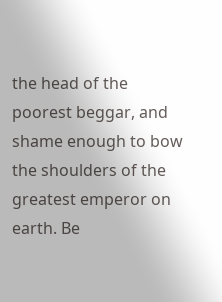the head of the poorest beggar, and shame enough to bow the shoulders of the greatest emperor on earth. Be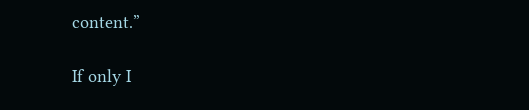content.”

If only I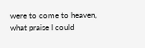were to come to heaven, what praise I could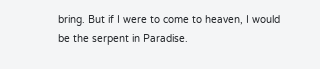bring. But if I were to come to heaven, I would be the serpent in Paradise.